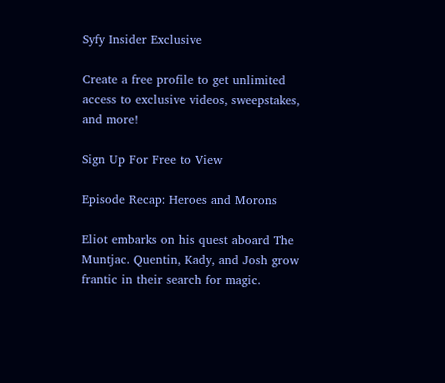Syfy Insider Exclusive

Create a free profile to get unlimited access to exclusive videos, sweepstakes, and more!

Sign Up For Free to View

Episode Recap: Heroes and Morons

Eliot embarks on his quest aboard The Muntjac. Quentin, Kady, and Josh grow frantic in their search for magic.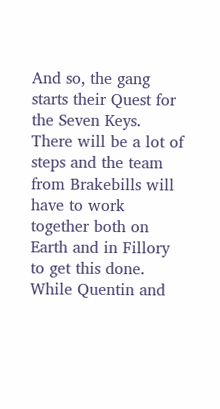And so, the gang starts their Quest for the Seven Keys. There will be a lot of steps and the team from Brakebills will have to work together both on Earth and in Fillory to get this done. While Quentin and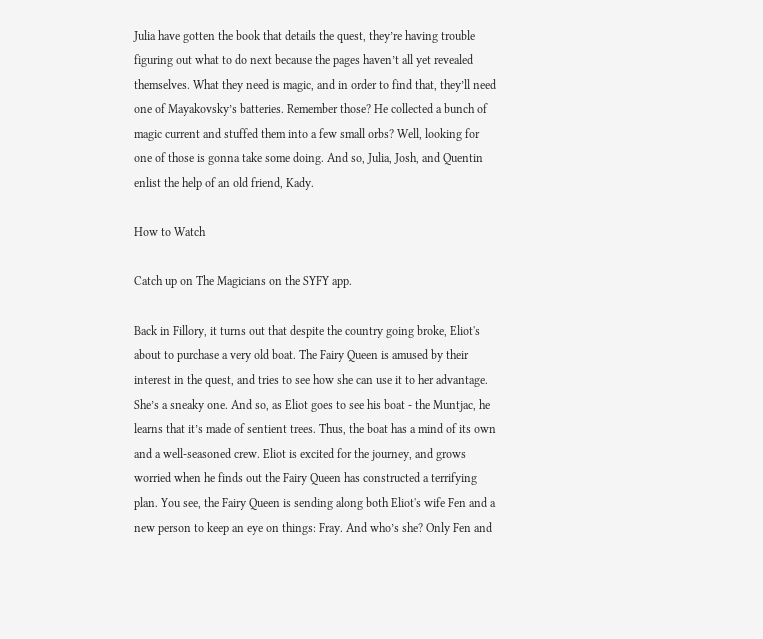Julia have gotten the book that details the quest, they’re having trouble figuring out what to do next because the pages haven’t all yet revealed themselves. What they need is magic, and in order to find that, they’ll need one of Mayakovsky’s batteries. Remember those? He collected a bunch of magic current and stuffed them into a few small orbs? Well, looking for one of those is gonna take some doing. And so, Julia, Josh, and Quentin enlist the help of an old friend, Kady.

How to Watch

Catch up on The Magicians on the SYFY app.

Back in Fillory, it turns out that despite the country going broke, Eliot's about to purchase a very old boat. The Fairy Queen is amused by their interest in the quest, and tries to see how she can use it to her advantage. She’s a sneaky one. And so, as Eliot goes to see his boat - the Muntjac, he learns that it’s made of sentient trees. Thus, the boat has a mind of its own and a well-seasoned crew. Eliot is excited for the journey, and grows worried when he finds out the Fairy Queen has constructed a terrifying plan. You see, the Fairy Queen is sending along both Eliot's wife Fen and a new person to keep an eye on things: Fray. And who’s she? Only Fen and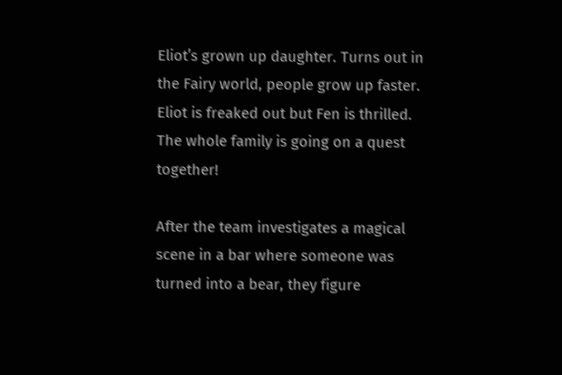Eliot’s grown up daughter. Turns out in the Fairy world, people grow up faster. Eliot is freaked out but Fen is thrilled. The whole family is going on a quest together!

After the team investigates a magical scene in a bar where someone was turned into a bear, they figure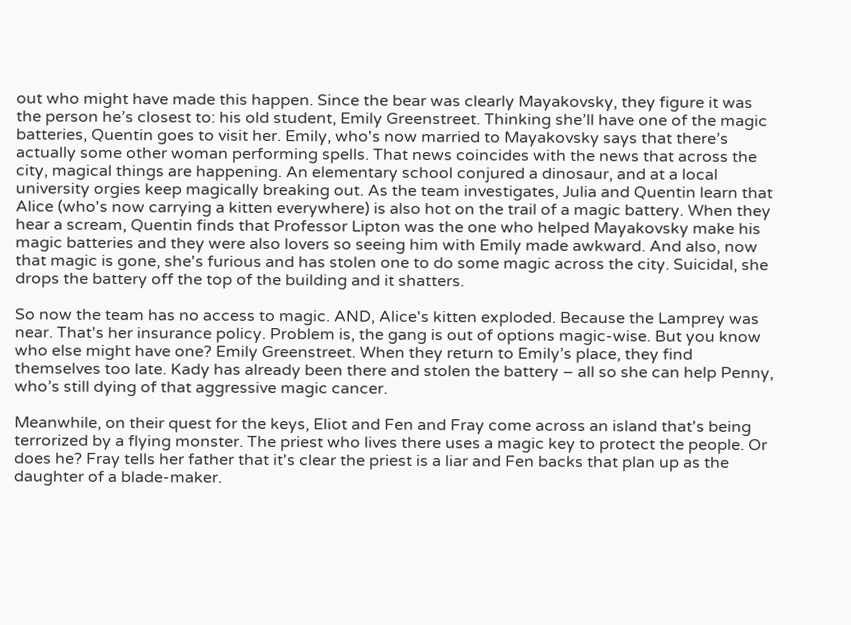out who might have made this happen. Since the bear was clearly Mayakovsky, they figure it was the person he’s closest to: his old student, Emily Greenstreet. Thinking she’ll have one of the magic batteries, Quentin goes to visit her. Emily, who's now married to Mayakovsky says that there’s actually some other woman performing spells. That news coincides with the news that across the city, magical things are happening. An elementary school conjured a dinosaur, and at a local university orgies keep magically breaking out. As the team investigates, Julia and Quentin learn that Alice (who's now carrying a kitten everywhere) is also hot on the trail of a magic battery. When they hear a scream, Quentin finds that Professor Lipton was the one who helped Mayakovsky make his magic batteries and they were also lovers so seeing him with Emily made awkward. And also, now that magic is gone, she's furious and has stolen one to do some magic across the city. Suicidal, she drops the battery off the top of the building and it shatters.

So now the team has no access to magic. AND, Alice's kitten exploded. Because the Lamprey was near. That's her insurance policy. Problem is, the gang is out of options magic-wise. But you know who else might have one? Emily Greenstreet. When they return to Emily’s place, they find themselves too late. Kady has already been there and stolen the battery – all so she can help Penny, who’s still dying of that aggressive magic cancer.

Meanwhile, on their quest for the keys, Eliot and Fen and Fray come across an island that's being terrorized by a flying monster. The priest who lives there uses a magic key to protect the people. Or does he? Fray tells her father that it's clear the priest is a liar and Fen backs that plan up as the daughter of a blade-maker.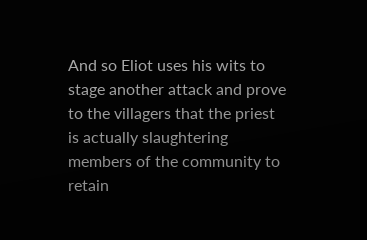And so Eliot uses his wits to stage another attack and prove to the villagers that the priest is actually slaughtering members of the community to retain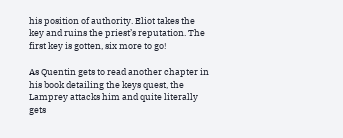his position of authority. Eliot takes the key and ruins the priest’s reputation. The first key is gotten, six more to go!

As Quentin gets to read another chapter in his book detailing the keys quest, the Lamprey attacks him and quite literally gets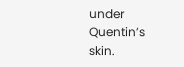under Quentin’s skin.